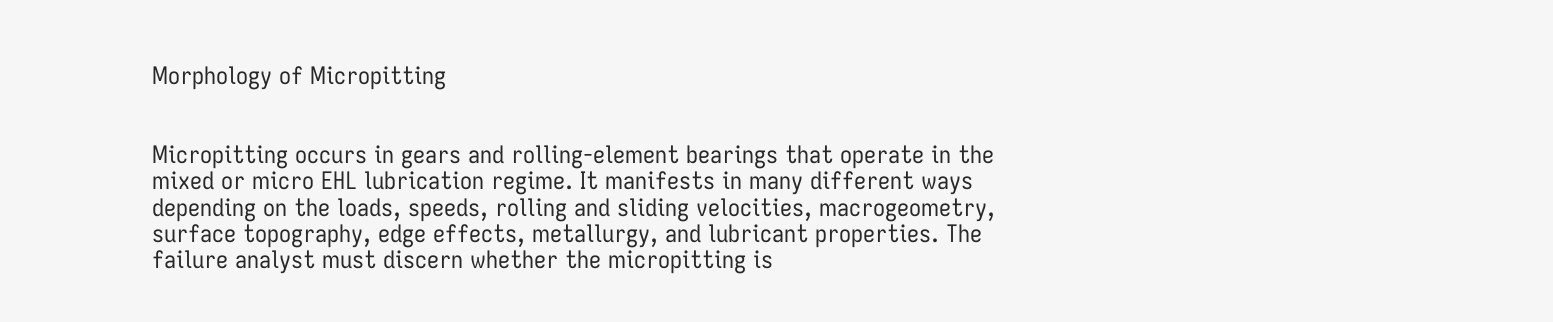Morphology of Micropitting


Micropitting occurs in gears and rolling-element bearings that operate in the mixed or micro EHL lubrication regime. It manifests in many different ways depending on the loads, speeds, rolling and sliding velocities, macrogeometry, surface topography, edge effects, metallurgy, and lubricant properties. The failure analyst must discern whether the micropitting is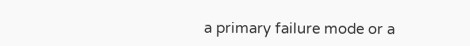a primary failure mode or a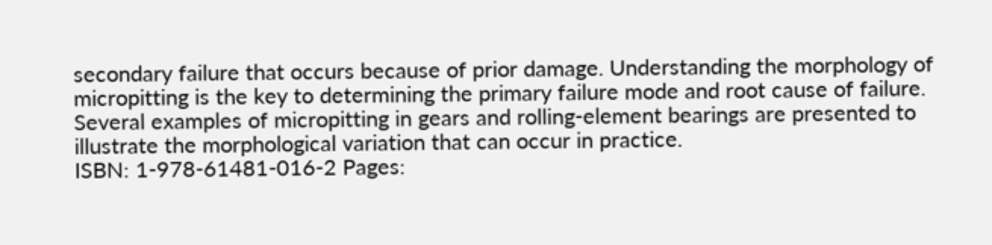secondary failure that occurs because of prior damage. Understanding the morphology of micropitting is the key to determining the primary failure mode and root cause of failure.
Several examples of micropitting in gears and rolling-element bearings are presented to illustrate the morphological variation that can occur in practice.
ISBN: 1-978-61481-016-2 Pages: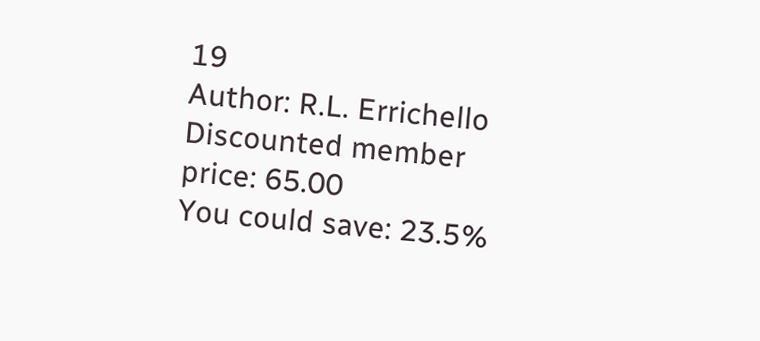19
Author: R.L. Errichello
Discounted member price: 65.00
You could save: 23.5%